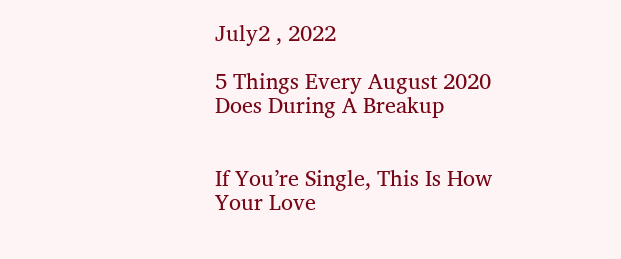July2 , 2022

5 Things Every August 2020 Does During A Breakup


If You’re Single, This Is How Your Love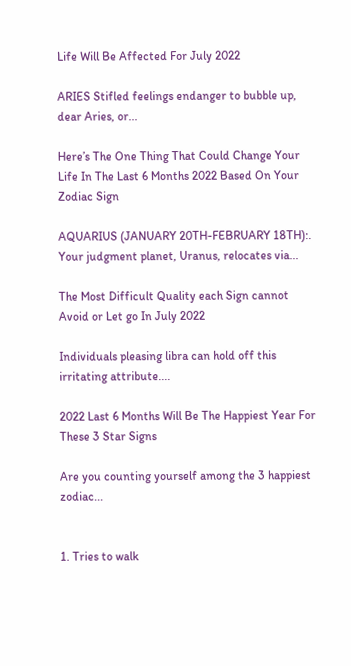Life Will Be Affected For July 2022

ARIES Stifled feelings endanger to bubble up, dear Aries, or...

Here’s The One Thing That Could Change Your Life In The Last 6 Months 2022 Based On Your Zodiac Sign

AQUARIUS (JANUARY 20TH-FEBRUARY 18TH):. Your judgment planet, Uranus, relocates via...

The Most Difficult Quality each Sign cannot Avoid or Let go In July 2022

Individuals pleasing libra can hold off this irritating attribute....

2022 Last 6 Months Will Be The Happiest Year For These 3 Star Signs

Are you counting yourself among the 3 happiest zodiac...


1. Tries to walk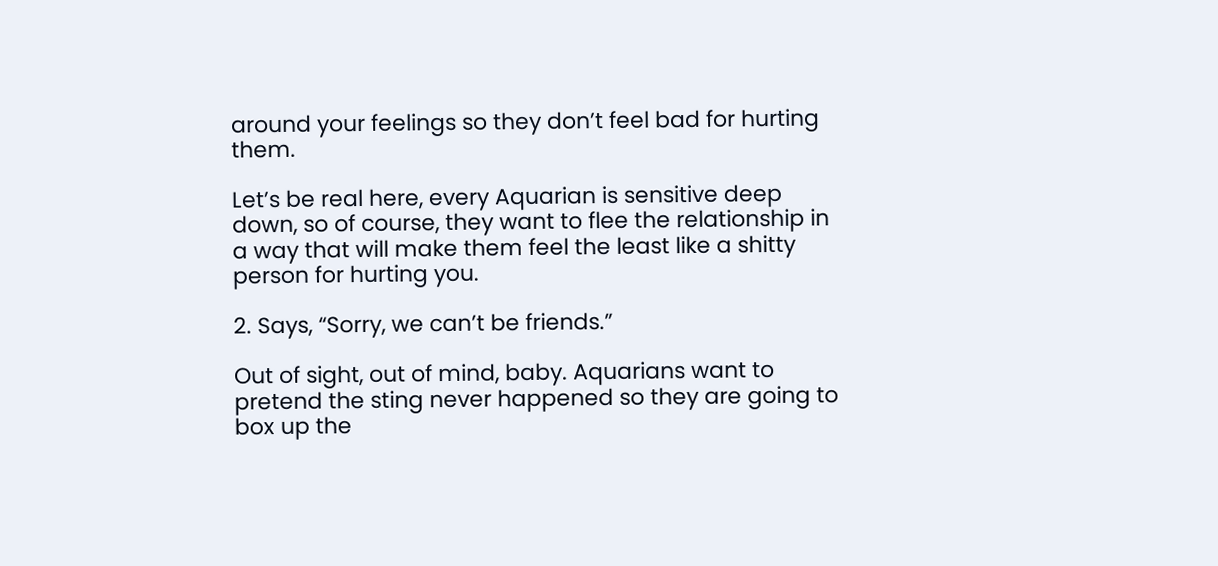around your feelings so they don’t feel bad for hurting them.

Let’s be real here, every Aquarian is sensitive deep down, so of course, they want to flee the relationship in a way that will make them feel the least like a shitty person for hurting you.

2. Says, “Sorry, we can’t be friends.”

Out of sight, out of mind, baby. Aquarians want to pretend the sting never happened so they are going to box up the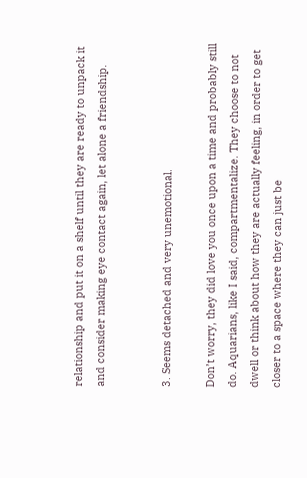relationship and put it on a shelf until they are ready to unpack it and consider making eye contact again, let alone a friendship.


3. Seems detached and very unemotional.

Don’t worry, they did love you once upon a time and probably still do. Aquarians, like I said, compartmentalize. They choose to not dwell or think about how they are actually feeling, in order to get closer to a space where they can just be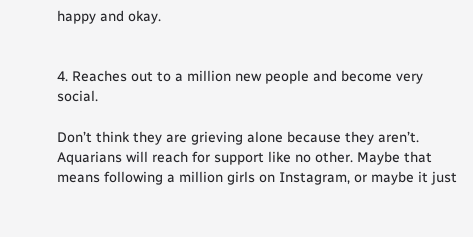happy and okay.


4. Reaches out to a million new people and become very social.

Don’t think they are grieving alone because they aren’t. Aquarians will reach for support like no other. Maybe that means following a million girls on Instagram, or maybe it just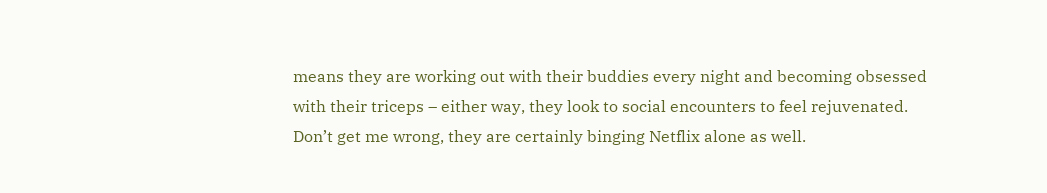means they are working out with their buddies every night and becoming obsessed with their triceps – either way, they look to social encounters to feel rejuvenated. Don’t get me wrong, they are certainly binging Netflix alone as well.